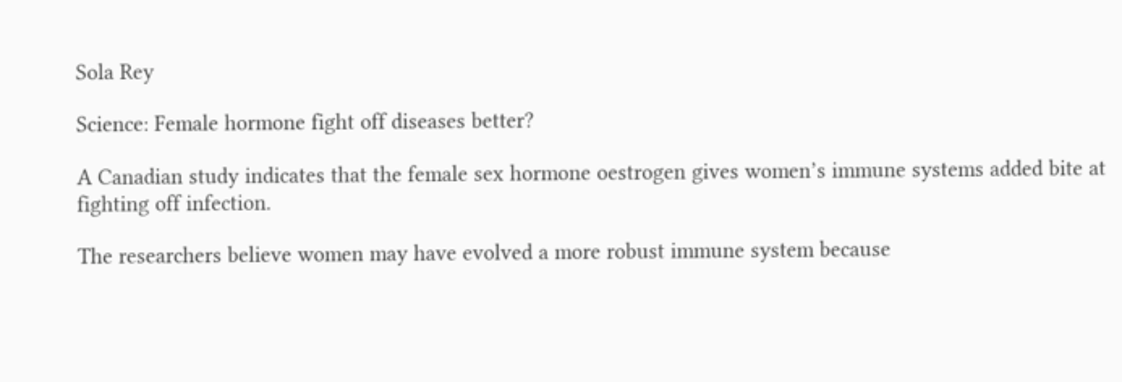Sola Rey

Science: Female hormone fight off diseases better?

A Canadian study indicates that the female sex hormone oestrogen gives women’s immune systems added bite at fighting off infection.

The researchers believe women may have evolved a more robust immune system because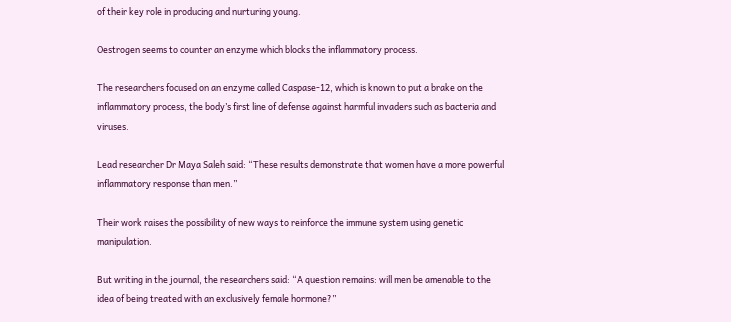of their key role in producing and nurturing young.

Oestrogen seems to counter an enzyme which blocks the inflammatory process.

The researchers focused on an enzyme called Caspase-12, which is known to put a brake on the inflammatory process, the body’s first line of defense against harmful invaders such as bacteria and viruses.

Lead researcher Dr Maya Saleh said: “These results demonstrate that women have a more powerful inflammatory response than men.”

Their work raises the possibility of new ways to reinforce the immune system using genetic manipulation.

But writing in the journal, the researchers said: “A question remains: will men be amenable to the idea of being treated with an exclusively female hormone?”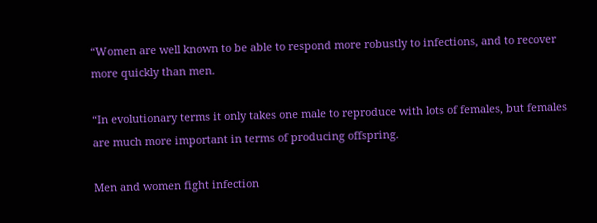“Women are well known to be able to respond more robustly to infections, and to recover more quickly than men.

“In evolutionary terms it only takes one male to reproduce with lots of females, but females are much more important in terms of producing offspring.

Men and women fight infection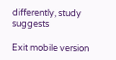differently, study suggests

Exit mobile version